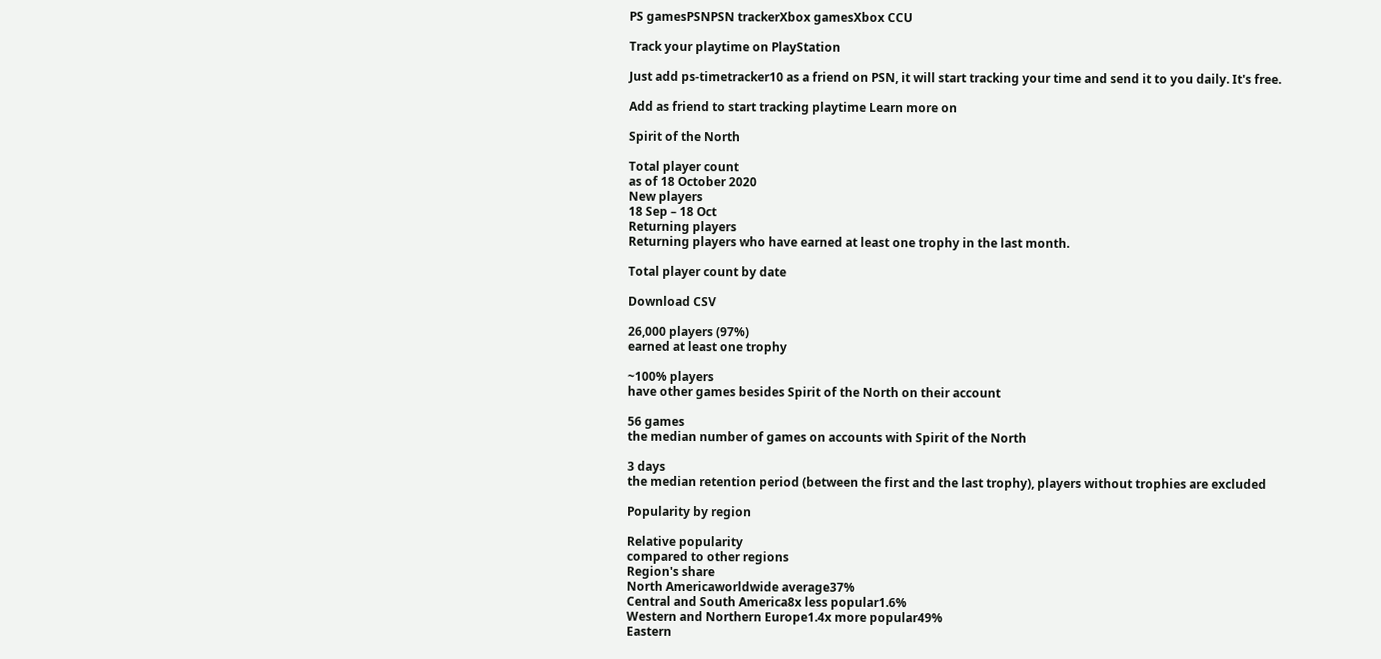PS gamesPSNPSN trackerXbox gamesXbox CCU

Track your playtime on PlayStation

Just add ps-timetracker10 as a friend on PSN, it will start tracking your time and send it to you daily. It's free.

Add as friend to start tracking playtime Learn more on

Spirit of the North

Total player count
as of 18 October 2020
New players
18 Sep – 18 Oct
Returning players
Returning players who have earned at least one trophy in the last month.

Total player count by date

Download CSV

26,000 players (97%)
earned at least one trophy

~100% players
have other games besides Spirit of the North on their account

56 games
the median number of games on accounts with Spirit of the North

3 days
the median retention period (between the first and the last trophy), players without trophies are excluded

Popularity by region

Relative popularity
compared to other regions
Region's share
North Americaworldwide average37%
Central and South America8x less popular1.6%
Western and Northern Europe1.4x more popular49%
Eastern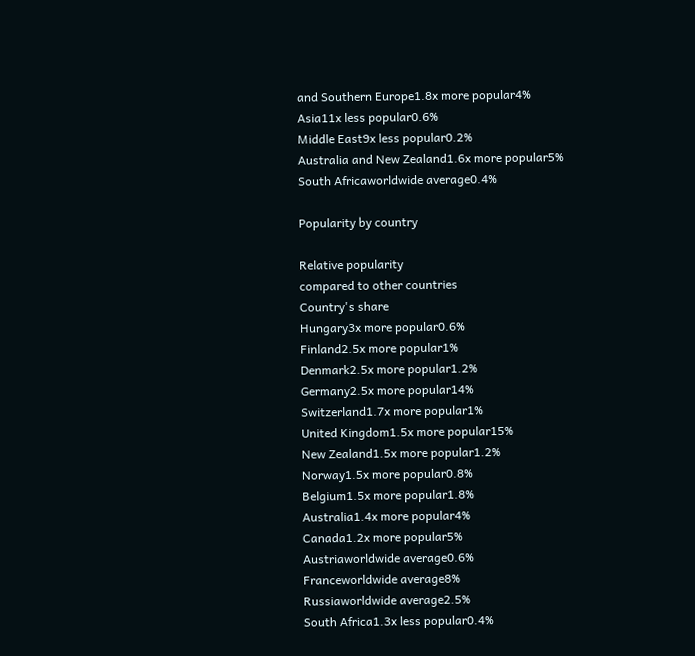and Southern Europe1.8x more popular4%
Asia11x less popular0.6%
Middle East9x less popular0.2%
Australia and New Zealand1.6x more popular5%
South Africaworldwide average0.4%

Popularity by country

Relative popularity
compared to other countries
Country's share
Hungary3x more popular0.6%
Finland2.5x more popular1%
Denmark2.5x more popular1.2%
Germany2.5x more popular14%
Switzerland1.7x more popular1%
United Kingdom1.5x more popular15%
New Zealand1.5x more popular1.2%
Norway1.5x more popular0.8%
Belgium1.5x more popular1.8%
Australia1.4x more popular4%
Canada1.2x more popular5%
Austriaworldwide average0.6%
Franceworldwide average8%
Russiaworldwide average2.5%
South Africa1.3x less popular0.4%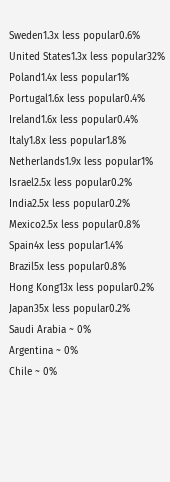Sweden1.3x less popular0.6%
United States1.3x less popular32%
Poland1.4x less popular1%
Portugal1.6x less popular0.4%
Ireland1.6x less popular0.4%
Italy1.8x less popular1.8%
Netherlands1.9x less popular1%
Israel2.5x less popular0.2%
India2.5x less popular0.2%
Mexico2.5x less popular0.8%
Spain4x less popular1.4%
Brazil5x less popular0.8%
Hong Kong13x less popular0.2%
Japan35x less popular0.2%
Saudi Arabia ~ 0%
Argentina ~ 0%
Chile ~ 0%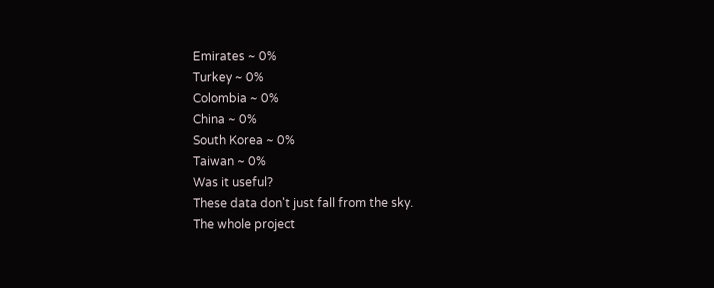Emirates ~ 0%
Turkey ~ 0%
Colombia ~ 0%
China ~ 0%
South Korea ~ 0%
Taiwan ~ 0%
Was it useful?
These data don't just fall from the sky.
The whole project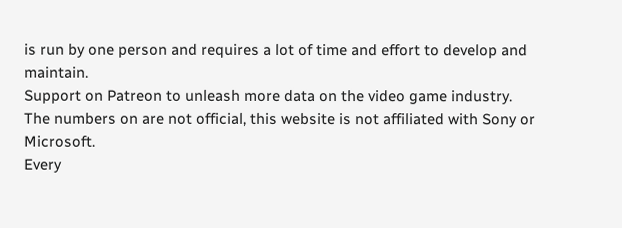is run by one person and requires a lot of time and effort to develop and maintain.
Support on Patreon to unleash more data on the video game industry.
The numbers on are not official, this website is not affiliated with Sony or Microsoft.
Every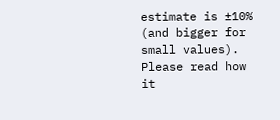estimate is ±10% (and bigger for small values).
Please read how it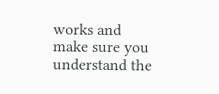works and make sure you understand the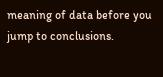meaning of data before you jump to conclusions.